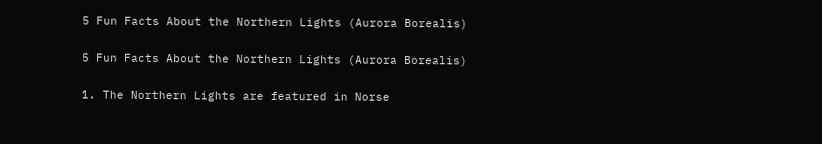5 Fun Facts About the Northern Lights (Aurora Borealis)

5 Fun Facts About the Northern Lights (Aurora Borealis)

1. The Northern Lights are featured in Norse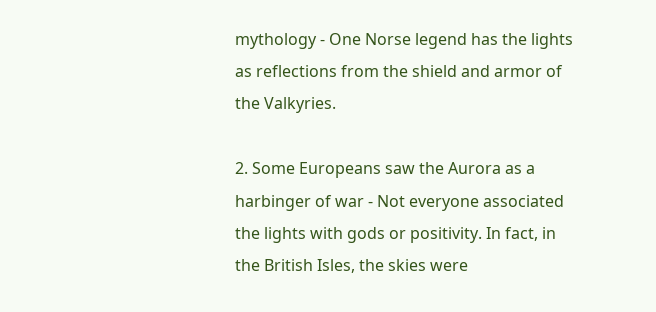mythology - One Norse legend has the lights as reflections from the shield and armor of the Valkyries.

2. Some Europeans saw the Aurora as a harbinger of war - Not everyone associated the lights with gods or positivity. In fact, in the British Isles, the skies were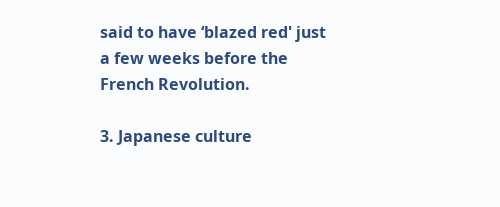said to have ‘blazed red' just a few weeks before the French Revolution.

3. Japanese culture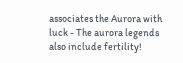associates the Aurora with luck - The aurora legends also include fertility!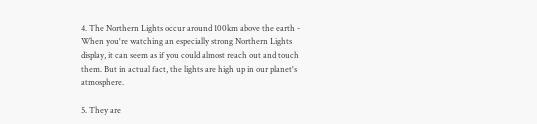4. The Northern Lights occur around 100km above the earth - When you're watching an especially strong Northern Lights display, it can seem as if you could almost reach out and touch them. But in actual fact, the lights are high up in our planet's atmosphere.

5. They are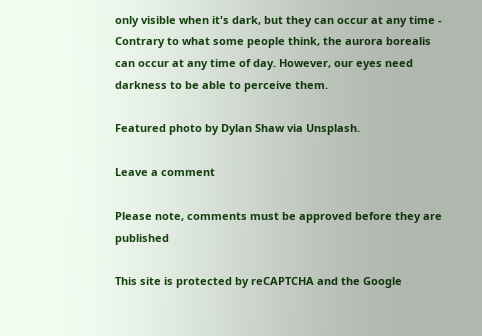only visible when it's dark, but they can occur at any time - Contrary to what some people think, the aurora borealis can occur at any time of day. However, our eyes need darkness to be able to perceive them.

Featured photo by Dylan Shaw via Unsplash.

Leave a comment

Please note, comments must be approved before they are published

This site is protected by reCAPTCHA and the Google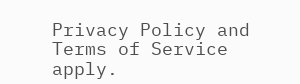Privacy Policy and Terms of Service apply.